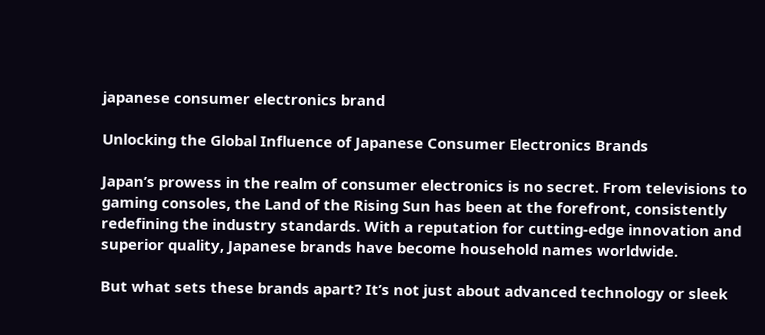japanese consumer electronics brand

Unlocking the Global Influence of Japanese Consumer Electronics Brands

Japan’s prowess in the realm of consumer electronics is no secret. From televisions to gaming consoles, the Land of the Rising Sun has been at the forefront, consistently redefining the industry standards. With a reputation for cutting-edge innovation and superior quality, Japanese brands have become household names worldwide.

But what sets these brands apart? It’s not just about advanced technology or sleek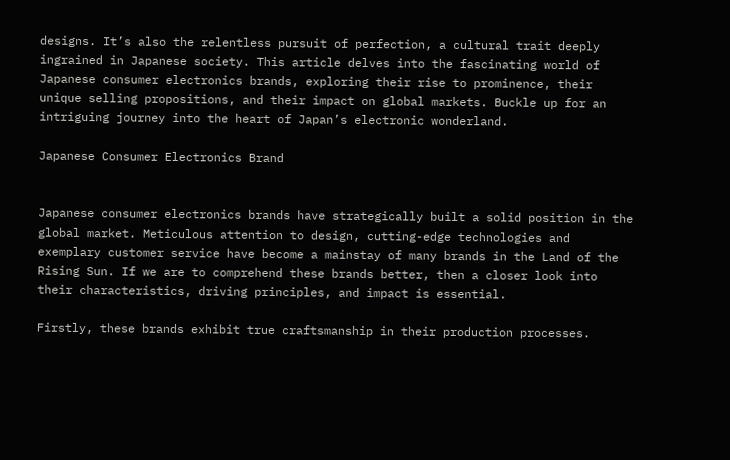designs. It’s also the relentless pursuit of perfection, a cultural trait deeply ingrained in Japanese society. This article delves into the fascinating world of Japanese consumer electronics brands, exploring their rise to prominence, their unique selling propositions, and their impact on global markets. Buckle up for an intriguing journey into the heart of Japan’s electronic wonderland.

Japanese Consumer Electronics Brand


Japanese consumer electronics brands have strategically built a solid position in the global market. Meticulous attention to design, cutting-edge technologies and exemplary customer service have become a mainstay of many brands in the Land of the Rising Sun. If we are to comprehend these brands better, then a closer look into their characteristics, driving principles, and impact is essential.

Firstly, these brands exhibit true craftsmanship in their production processes.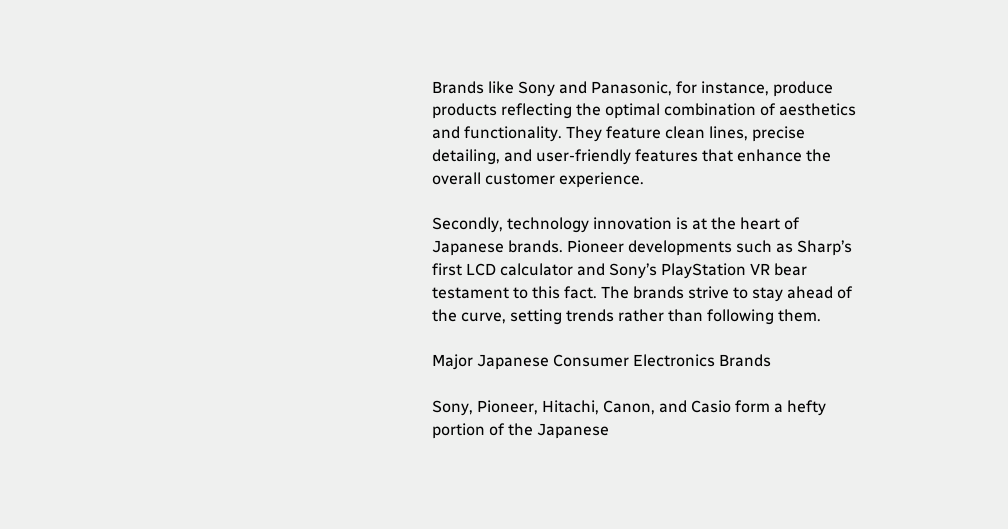Brands like Sony and Panasonic, for instance, produce products reflecting the optimal combination of aesthetics and functionality. They feature clean lines, precise detailing, and user-friendly features that enhance the overall customer experience.

Secondly, technology innovation is at the heart of Japanese brands. Pioneer developments such as Sharp’s first LCD calculator and Sony’s PlayStation VR bear testament to this fact. The brands strive to stay ahead of the curve, setting trends rather than following them.

Major Japanese Consumer Electronics Brands

Sony, Pioneer, Hitachi, Canon, and Casio form a hefty portion of the Japanese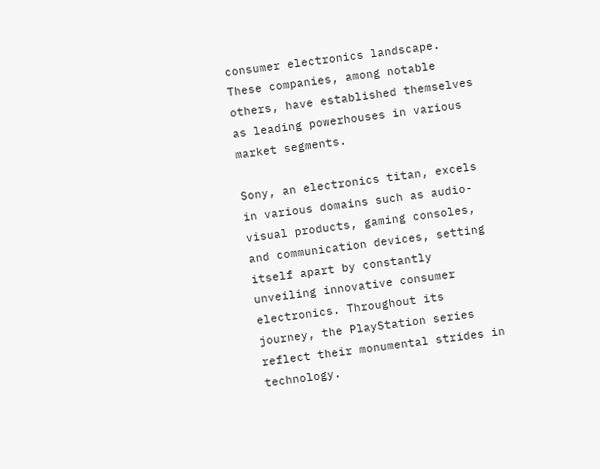consumer electronics landscape. These companies, among notable others, have established themselves as leading powerhouses in various market segments.

Sony, an electronics titan, excels in various domains such as audio-visual products, gaming consoles, and communication devices, setting itself apart by constantly unveiling innovative consumer electronics. Throughout its journey, the PlayStation series reflect their monumental strides in technology.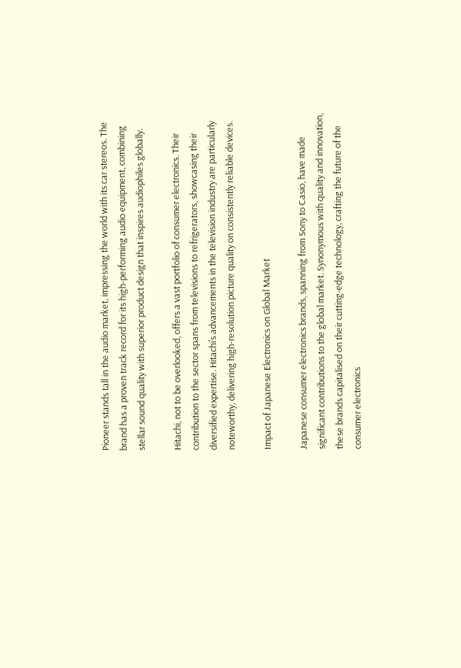Pioneer stands tall in the audio market, impressing the world with its car stereos. The brand has a proven track record for its high-performing audio equipment, combining stellar sound quality with superior product design that inspires audiophiles globally.

Hitachi, not to be overlooked, offers a vast portfolio of consumer electronics. Their contribution to the sector spans from televisions to refrigerators, showcasing their diversified expertise. Hitachi’s advancements in the television industry are particularly noteworthy, delivering high-resolution picture quality on consistently reliable devices.

Impact of Japanese Electronics on Global Market

Japanese consumer electronics brands, spanning from Sony to Casio, have made significant contributions to the global market. Synonymous with quality and innovation, these brands capitalised on their cutting-edge technology, crafting the future of the consumer electronics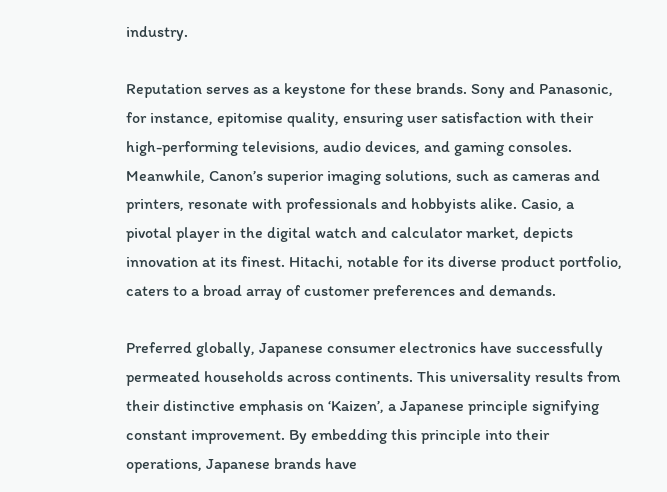industry.

Reputation serves as a keystone for these brands. Sony and Panasonic, for instance, epitomise quality, ensuring user satisfaction with their high-performing televisions, audio devices, and gaming consoles. Meanwhile, Canon’s superior imaging solutions, such as cameras and printers, resonate with professionals and hobbyists alike. Casio, a pivotal player in the digital watch and calculator market, depicts innovation at its finest. Hitachi, notable for its diverse product portfolio, caters to a broad array of customer preferences and demands.

Preferred globally, Japanese consumer electronics have successfully permeated households across continents. This universality results from their distinctive emphasis on ‘Kaizen’, a Japanese principle signifying constant improvement. By embedding this principle into their operations, Japanese brands have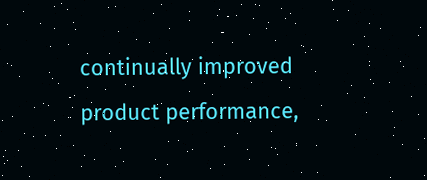continually improved product performance,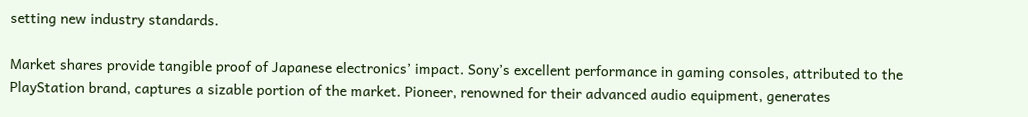setting new industry standards.

Market shares provide tangible proof of Japanese electronics’ impact. Sony’s excellent performance in gaming consoles, attributed to the PlayStation brand, captures a sizable portion of the market. Pioneer, renowned for their advanced audio equipment, generates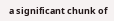a significant chunk of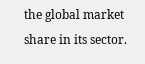the global market share in its sector.